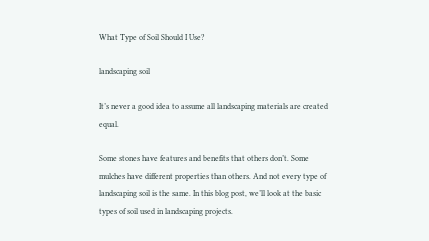What Type of Soil Should I Use?

landscaping soil

It’s never a good idea to assume all landscaping materials are created equal.

Some stones have features and benefits that others don’t. Some mulches have different properties than others. And not every type of landscaping soil is the same. In this blog post, we’ll look at the basic types of soil used in landscaping projects.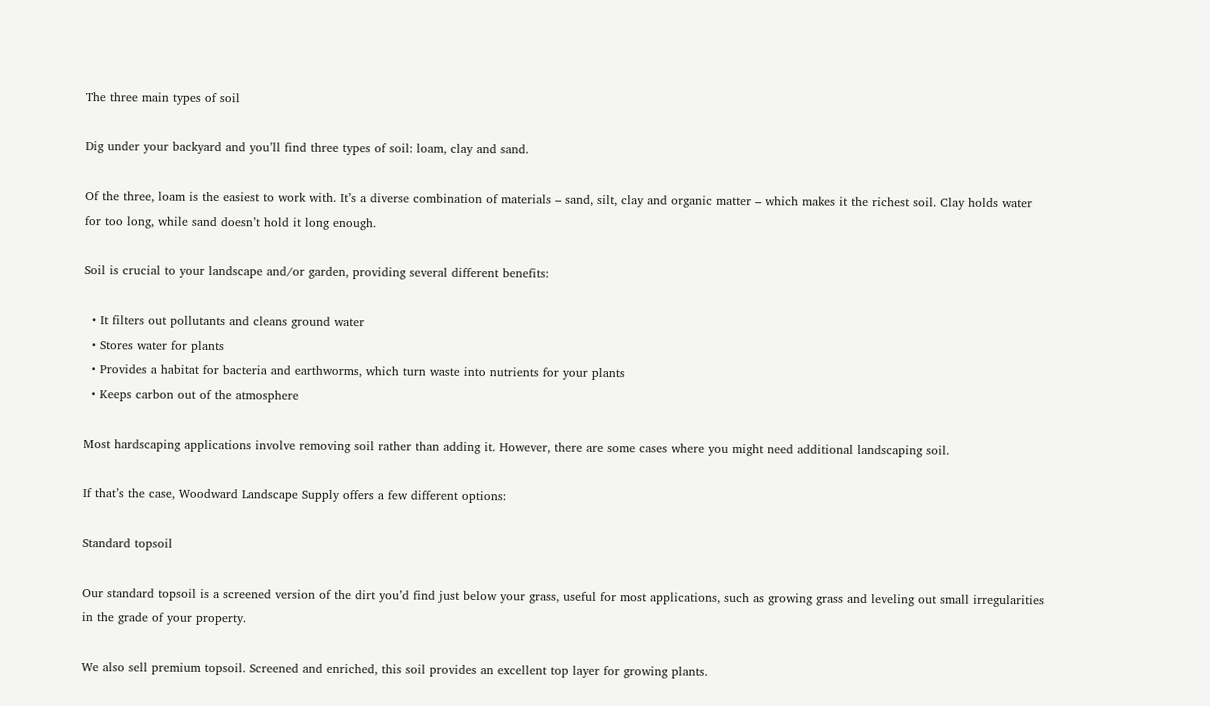The three main types of soil

Dig under your backyard and you’ll find three types of soil: loam, clay and sand.

Of the three, loam is the easiest to work with. It’s a diverse combination of materials – sand, silt, clay and organic matter – which makes it the richest soil. Clay holds water for too long, while sand doesn’t hold it long enough.

Soil is crucial to your landscape and/or garden, providing several different benefits:

  • It filters out pollutants and cleans ground water
  • Stores water for plants
  • Provides a habitat for bacteria and earthworms, which turn waste into nutrients for your plants
  • Keeps carbon out of the atmosphere

Most hardscaping applications involve removing soil rather than adding it. However, there are some cases where you might need additional landscaping soil.

If that’s the case, Woodward Landscape Supply offers a few different options:

Standard topsoil

Our standard topsoil is a screened version of the dirt you’d find just below your grass, useful for most applications, such as growing grass and leveling out small irregularities in the grade of your property.

We also sell premium topsoil. Screened and enriched, this soil provides an excellent top layer for growing plants.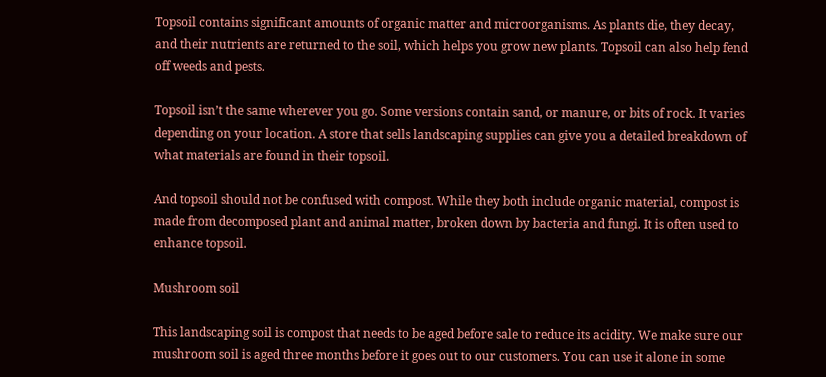Topsoil contains significant amounts of organic matter and microorganisms. As plants die, they decay, and their nutrients are returned to the soil, which helps you grow new plants. Topsoil can also help fend off weeds and pests.

Topsoil isn’t the same wherever you go. Some versions contain sand, or manure, or bits of rock. It varies depending on your location. A store that sells landscaping supplies can give you a detailed breakdown of what materials are found in their topsoil.

And topsoil should not be confused with compost. While they both include organic material, compost is made from decomposed plant and animal matter, broken down by bacteria and fungi. It is often used to enhance topsoil.

Mushroom soil

This landscaping soil is compost that needs to be aged before sale to reduce its acidity. We make sure our mushroom soil is aged three months before it goes out to our customers. You can use it alone in some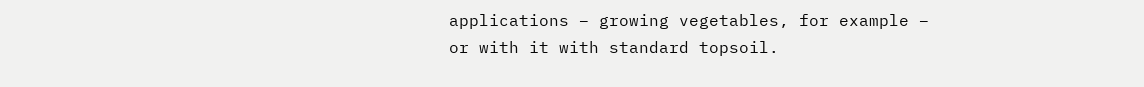applications – growing vegetables, for example – or with it with standard topsoil.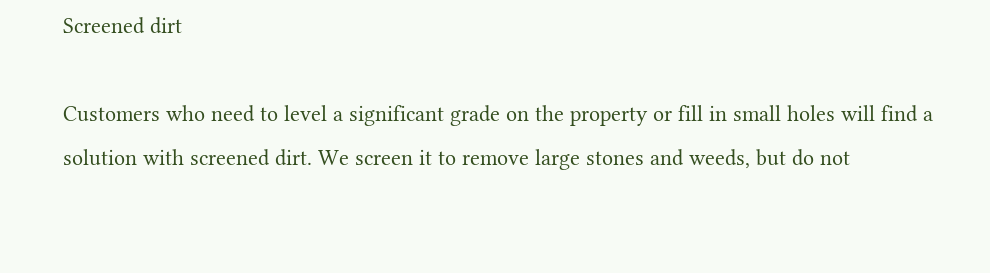Screened dirt

Customers who need to level a significant grade on the property or fill in small holes will find a solution with screened dirt. We screen it to remove large stones and weeds, but do not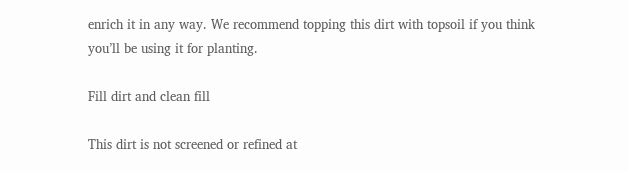enrich it in any way. We recommend topping this dirt with topsoil if you think you’ll be using it for planting.

Fill dirt and clean fill

This dirt is not screened or refined at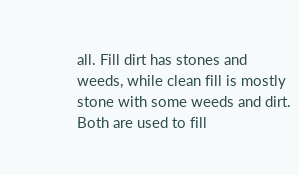all. Fill dirt has stones and weeds, while clean fill is mostly stone with some weeds and dirt. Both are used to fill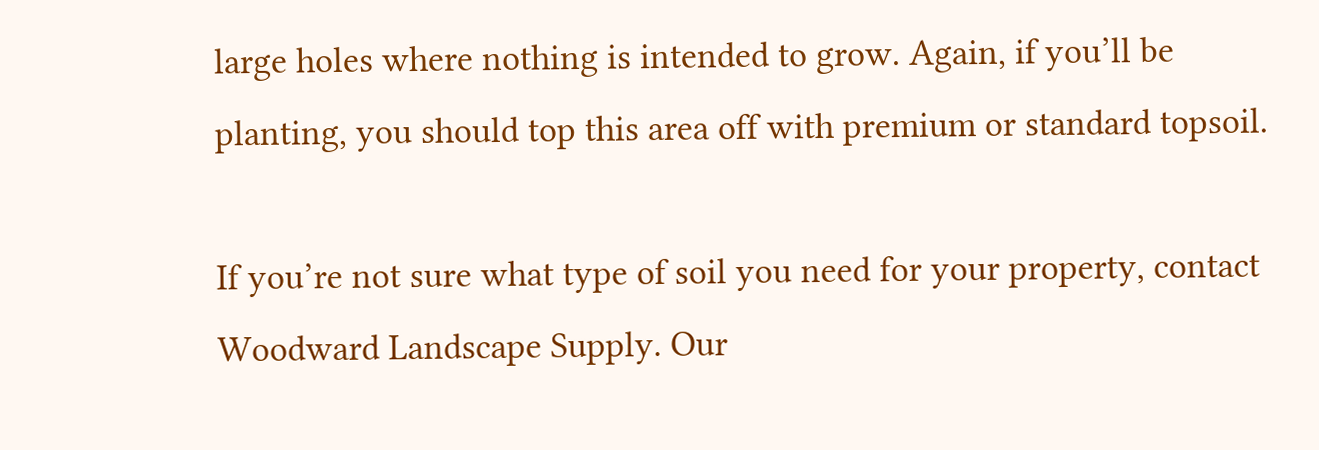large holes where nothing is intended to grow. Again, if you’ll be planting, you should top this area off with premium or standard topsoil.

If you’re not sure what type of soil you need for your property, contact Woodward Landscape Supply. Our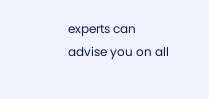experts can advise you on all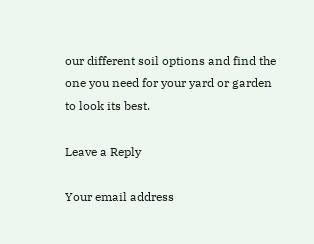our different soil options and find the one you need for your yard or garden to look its best.

Leave a Reply

Your email address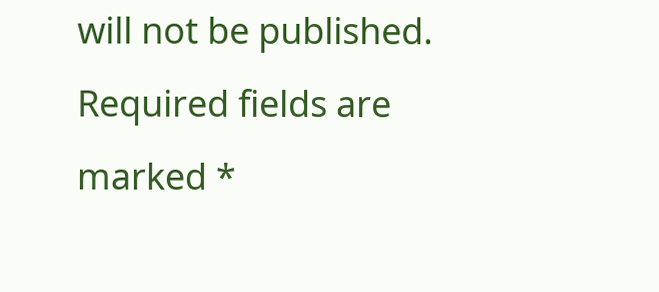will not be published. Required fields are marked *